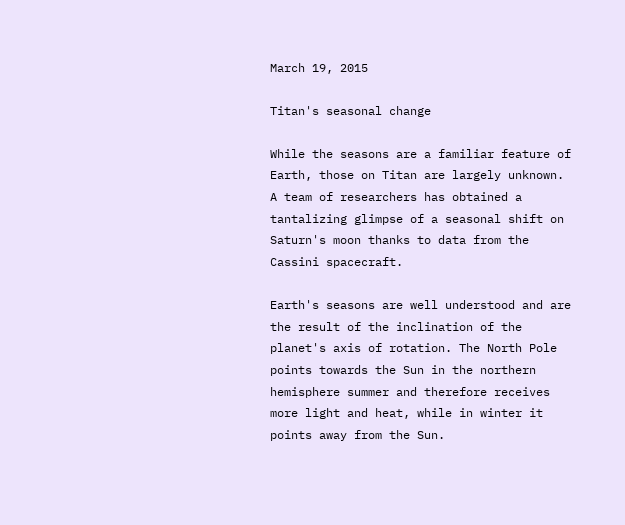March 19, 2015

Titan's seasonal change

While the seasons are a familiar feature of Earth, those on Titan are largely unknown. A team of researchers has obtained a tantalizing glimpse of a seasonal shift on Saturn's moon thanks to data from the Cassini spacecraft.

Earth's seasons are well understood and are the result of the inclination of the planet's axis of rotation. The North Pole points towards the Sun in the northern hemisphere summer and therefore receives more light and heat, while in winter it points away from the Sun.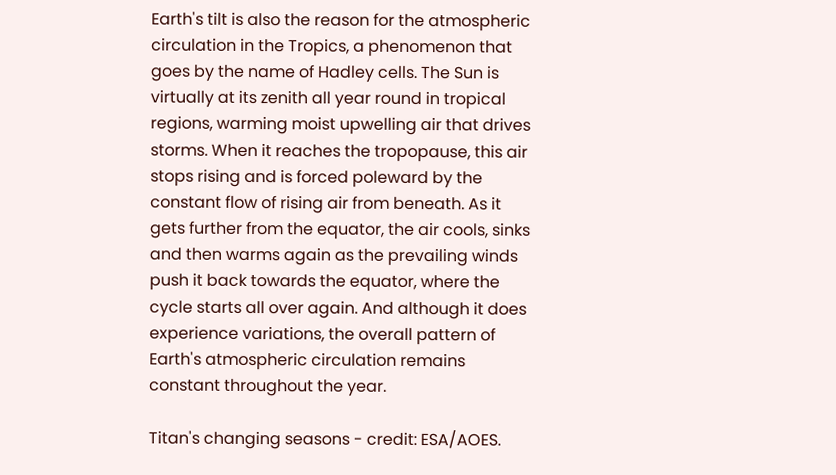Earth's tilt is also the reason for the atmospheric circulation in the Tropics, a phenomenon that goes by the name of Hadley cells. The Sun is virtually at its zenith all year round in tropical regions, warming moist upwelling air that drives storms. When it reaches the tropopause, this air stops rising and is forced poleward by the constant flow of rising air from beneath. As it gets further from the equator, the air cools, sinks and then warms again as the prevailing winds push it back towards the equator, where the cycle starts all over again. And although it does experience variations, the overall pattern of Earth's atmospheric circulation remains constant throughout the year.

Titan's changing seasons - credit: ESA/AOES.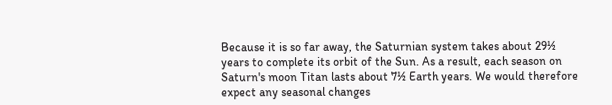Because it is so far away, the Saturnian system takes about 29½ years to complete its orbit of the Sun. As a result, each season on Saturn's moon Titan lasts about 7½ Earth years. We would therefore expect any seasonal changes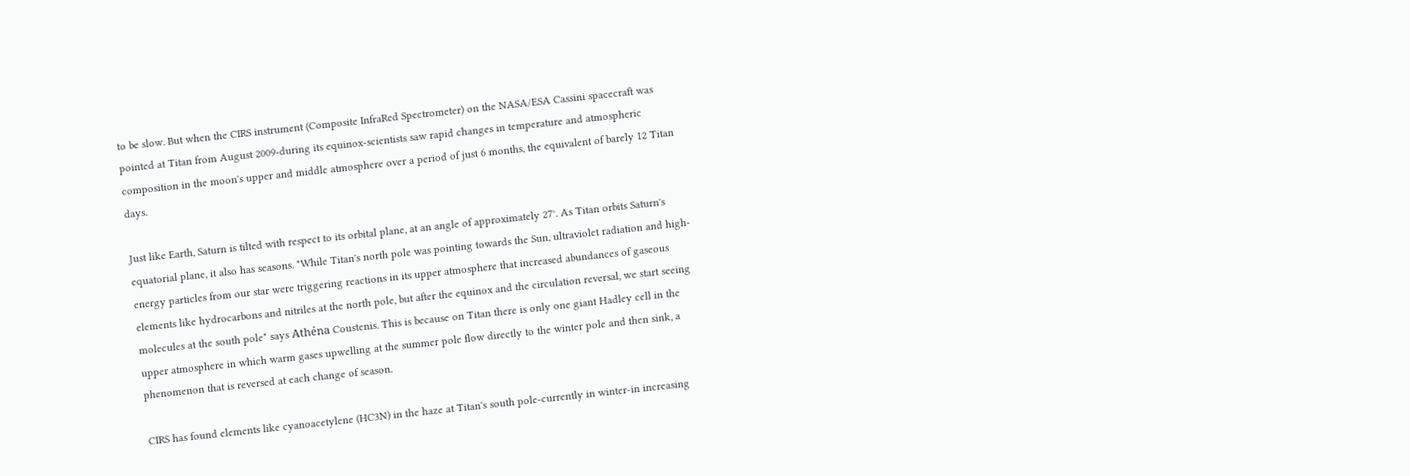to be slow. But when the CIRS instrument (Composite InfraRed Spectrometer) on the NASA/ESA Cassini spacecraft was pointed at Titan from August 2009-during its equinox-scientists saw rapid changes in temperature and atmospheric composition in the moon's upper and middle atmosphere over a period of just 6 months, the equivalent of barely 12 Titan days.

Just like Earth, Saturn is tilted with respect to its orbital plane, at an angle of approximately 27°. As Titan orbits Saturn's equatorial plane, it also has seasons. "While Titan's north pole was pointing towards the Sun, ultraviolet radiation and high-energy particles from our star were triggering reactions in its upper atmosphere that increased abundances of gaseous elements like hydrocarbons and nitriles at the north pole, but after the equinox and the circulation reversal, we start seeing molecules at the south pole" says Athéna Coustenis. This is because on Titan there is only one giant Hadley cell in the upper atmosphere in which warm gases upwelling at the summer pole flow directly to the winter pole and then sink, a phenomenon that is reversed at each change of season.

CIRS has found elements like cyanoacetylene (HC3N) in the haze at Titan's south pole-currently in winter-in increasing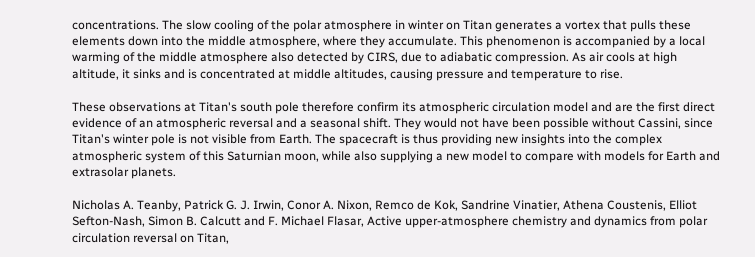concentrations. The slow cooling of the polar atmosphere in winter on Titan generates a vortex that pulls these elements down into the middle atmosphere, where they accumulate. This phenomenon is accompanied by a local warming of the middle atmosphere also detected by CIRS, due to adiabatic compression. As air cools at high altitude, it sinks and is concentrated at middle altitudes, causing pressure and temperature to rise.

These observations at Titan's south pole therefore confirm its atmospheric circulation model and are the first direct evidence of an atmospheric reversal and a seasonal shift. They would not have been possible without Cassini, since Titan's winter pole is not visible from Earth. The spacecraft is thus providing new insights into the complex atmospheric system of this Saturnian moon, while also supplying a new model to compare with models for Earth and extrasolar planets.

Nicholas A. Teanby, Patrick G. J. Irwin, Conor A. Nixon, Remco de Kok, Sandrine Vinatier, Athena Coustenis, Elliot Sefton-Nash, Simon B. Calcutt and F. Michael Flasar, Active upper-atmosphere chemistry and dynamics from polar circulation reversal on Titan,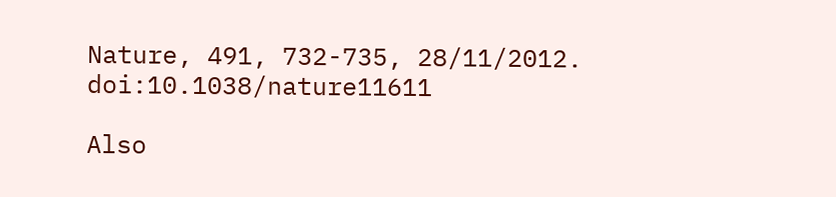Nature, 491, 732-735, 28/11/2012. doi:10.1038/nature11611

Also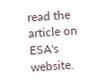read the article on ESA's website.